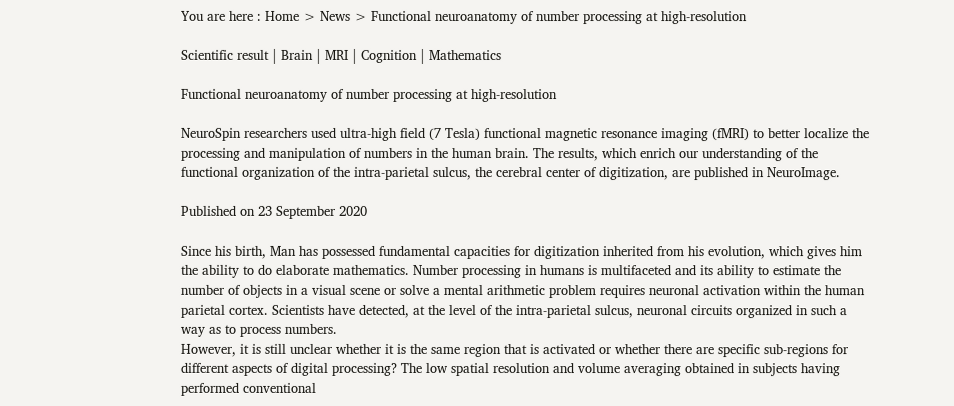You are here : Home > News > Functional neuroanatomy of number processing at high-resolution

Scientific result | Brain | MRI | Cognition | Mathematics

Functional neuroanatomy of number processing at high-resolution

NeuroSpin researchers used ultra-high field (7 Tesla) functional magnetic resonance imaging (fMRI) to better localize the processing and manipulation of numbers in the human brain. The results, which enrich our understanding of the functional organization of the intra-parietal sulcus, the cerebral center of digitization, are published in NeuroImage.

Published on 23 September 2020

Since his birth, Man has possessed fundamental capacities for digitization inherited from his evolution, which gives him the ability to do elaborate mathematics. Number processing in humans is multifaceted and its ability to estimate the number of objects in a visual scene or solve a mental arithmetic problem requires neuronal activation within the human parietal cortex. Scientists have detected, at the level of the intra-parietal sulcus, neuronal circuits organized in such a way as to process numbers.
However, it is still unclear whether it is the same region that is activated or whether there are specific sub-regions for different aspects of digital processing? The low spatial resolution and volume averaging obtained in subjects having performed conventional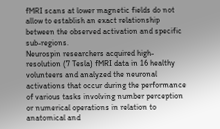fMRI scans at lower magnetic fields do not allow to establish an exact relationship between the observed activation and specific sub-regions.
Neurospin researchers acquired high-resolution (7 Tesla) fMRI data in 16 healthy volunteers and analyzed the neuronal activations that occur during the performance of various tasks involving number perception or numerical operations in relation to anatomical and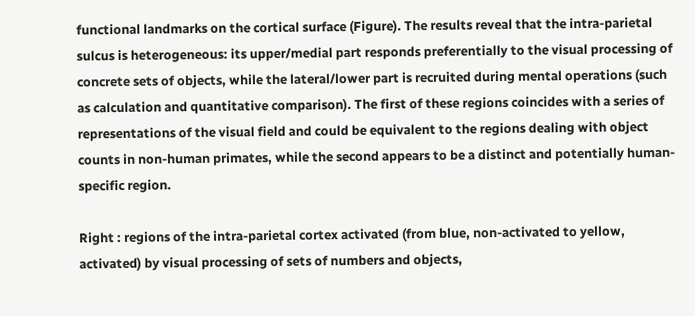functional landmarks on the cortical surface (Figure). The results reveal that the intra-parietal sulcus is heterogeneous: its upper/medial part responds preferentially to the visual processing of concrete sets of objects, while the lateral/lower part is recruited during mental operations (such as calculation and quantitative comparison). The first of these regions coincides with a series of representations of the visual field and could be equivalent to the regions dealing with object counts in non-human primates, while the second appears to be a distinct and potentially human-specific region.

Right : regions of the intra-parietal cortex activated (from blue, non-activated to yellow, activated) by visual processing of sets of numbers and objects,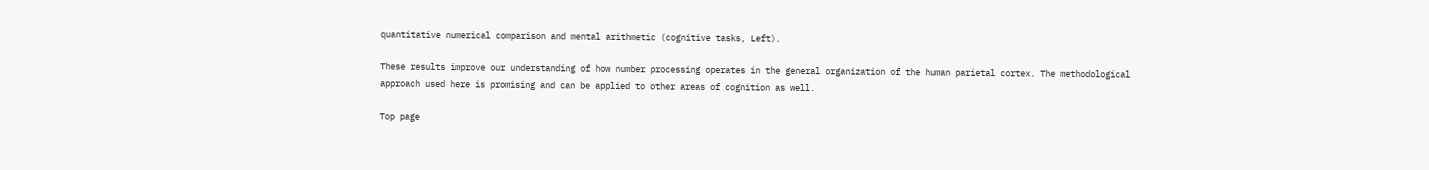quantitative numerical comparison and mental arithmetic (cognitive tasks, Left).

These results improve our understanding of how number processing operates in the general organization of the human parietal cortex. The methodological approach used here is promising and can be applied to other areas of cognition as well.

Top page